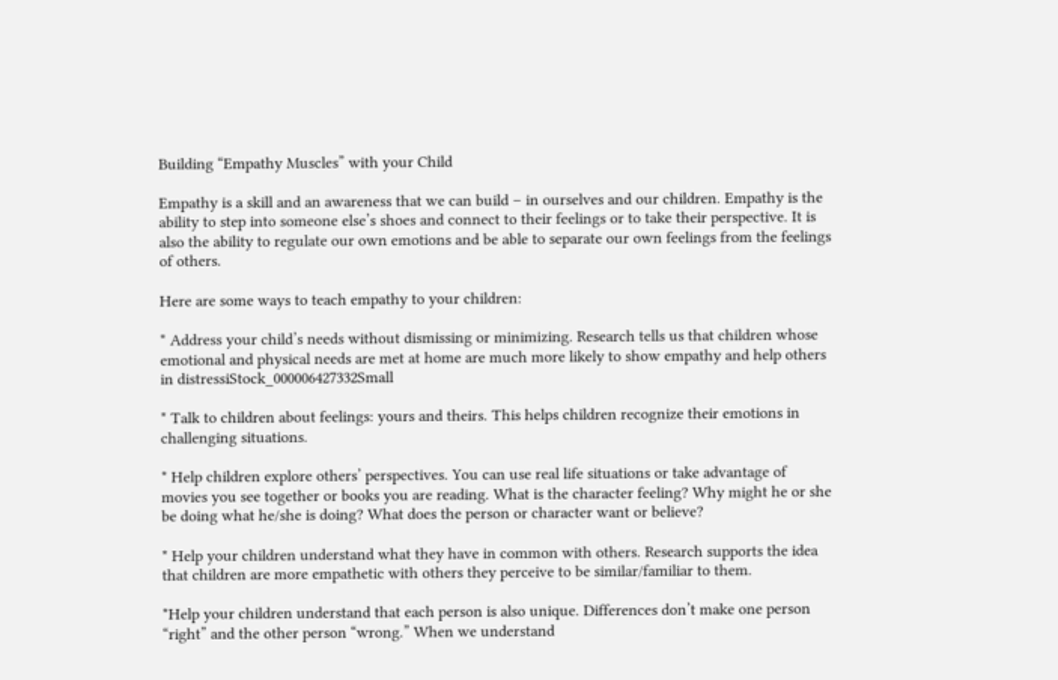Building “Empathy Muscles” with your Child

Empathy is a skill and an awareness that we can build – in ourselves and our children. Empathy is the ability to step into someone else’s shoes and connect to their feelings or to take their perspective. It is also the ability to regulate our own emotions and be able to separate our own feelings from the feelings of others.

Here are some ways to teach empathy to your children:

* Address your child’s needs without dismissing or minimizing. Research tells us that children whose emotional and physical needs are met at home are much more likely to show empathy and help others in distressiStock_000006427332Small

* Talk to children about feelings: yours and theirs. This helps children recognize their emotions in challenging situations.

* Help children explore others’ perspectives. You can use real life situations or take advantage of movies you see together or books you are reading. What is the character feeling? Why might he or she be doing what he/she is doing? What does the person or character want or believe?

* Help your children understand what they have in common with others. Research supports the idea that children are more empathetic with others they perceive to be similar/familiar to them.

*Help your children understand that each person is also unique. Differences don’t make one person “right” and the other person “wrong.” When we understand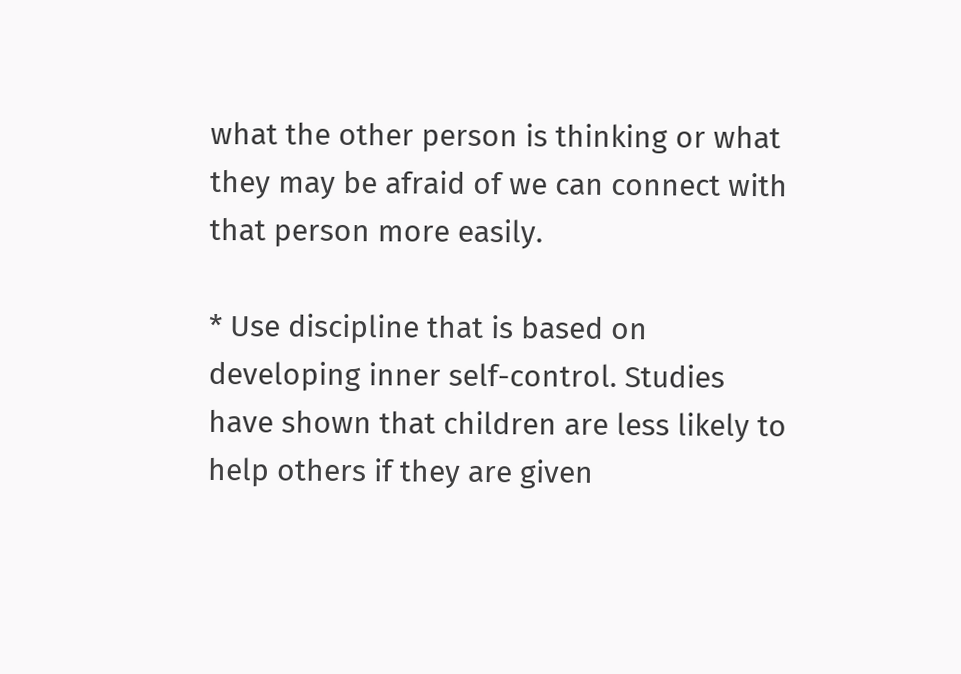what the other person is thinking or what they may be afraid of we can connect with that person more easily.

* Use discipline that is based on developing inner self-control. Studies have shown that children are less likely to help others if they are given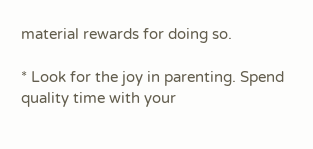material rewards for doing so.

* Look for the joy in parenting. Spend quality time with your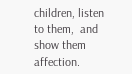children, listen to them,  and show them affection.